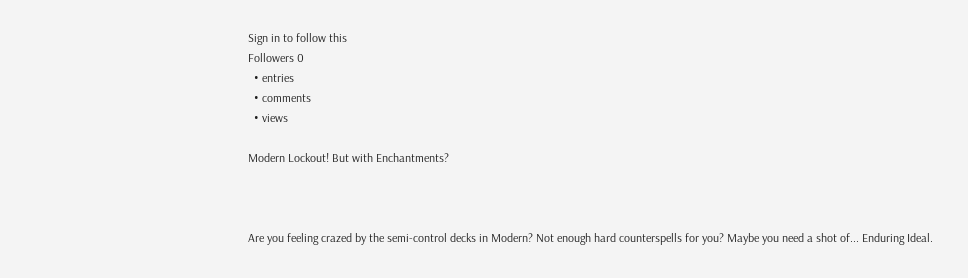Sign in to follow this
Followers 0
  • entries
  • comments
  • views

Modern Lockout! But with Enchantments?



Are you feeling crazed by the semi-control decks in Modern? Not enough hard counterspells for you? Maybe you need a shot of... Enduring Ideal.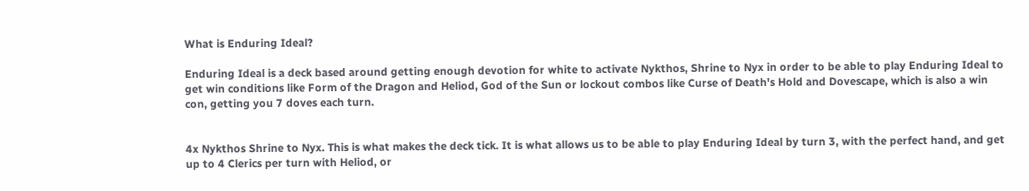What is Enduring Ideal?

Enduring Ideal is a deck based around getting enough devotion for white to activate Nykthos, Shrine to Nyx in order to be able to play Enduring Ideal to get win conditions like Form of the Dragon and Heliod, God of the Sun or lockout combos like Curse of Death's Hold and Dovescape, which is also a win con, getting you 7 doves each turn.


4x Nykthos Shrine to Nyx. This is what makes the deck tick. It is what allows us to be able to play Enduring Ideal by turn 3, with the perfect hand, and get up to 4 Clerics per turn with Heliod, or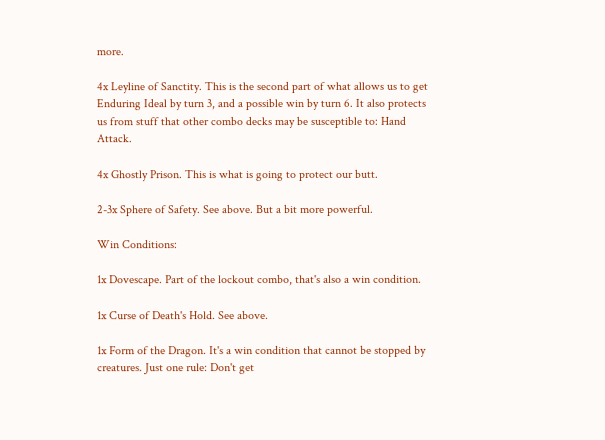more.

4x Leyline of Sanctity. This is the second part of what allows us to get Enduring Ideal by turn 3, and a possible win by turn 6. It also protects us from stuff that other combo decks may be susceptible to: Hand Attack.

4x Ghostly Prison. This is what is going to protect our butt.

2-3x Sphere of Safety. See above. But a bit more powerful.

Win Conditions:

1x Dovescape. Part of the lockout combo, that's also a win condition.

1x Curse of Death's Hold. See above.

1x Form of the Dragon. It's a win condition that cannot be stopped by creatures. Just one rule: Don't get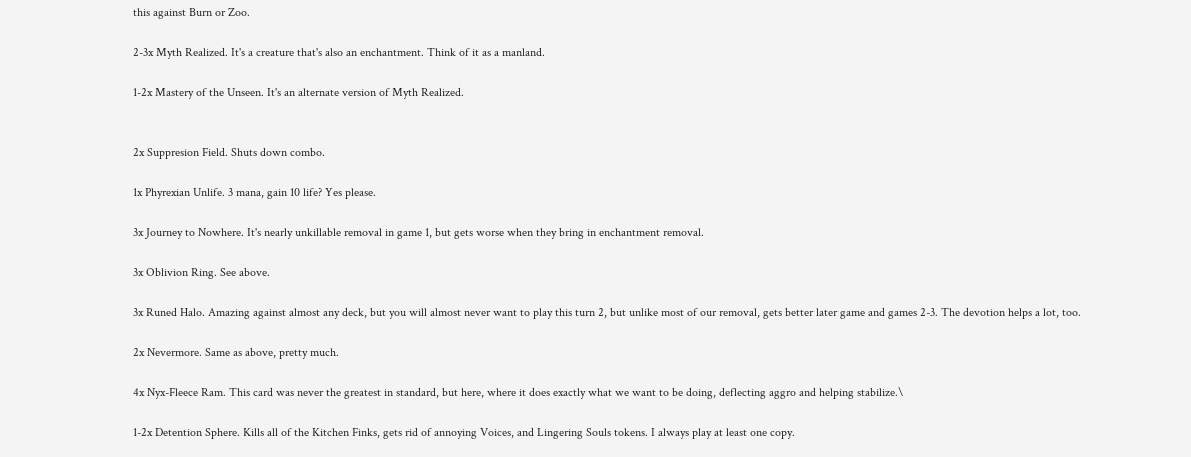this against Burn or Zoo.

2-3x Myth Realized. It's a creature that's also an enchantment. Think of it as a manland.

1-2x Mastery of the Unseen. It's an alternate version of Myth Realized.


2x Suppresion Field. Shuts down combo.

1x Phyrexian Unlife. 3 mana, gain 10 life? Yes please.

3x Journey to Nowhere. It's nearly unkillable removal in game 1, but gets worse when they bring in enchantment removal.

3x Oblivion Ring. See above.

3x Runed Halo. Amazing against almost any deck, but you will almost never want to play this turn 2, but unlike most of our removal, gets better later game and games 2-3. The devotion helps a lot, too.

2x Nevermore. Same as above, pretty much.

4x Nyx-Fleece Ram. This card was never the greatest in standard, but here, where it does exactly what we want to be doing, deflecting aggro and helping stabilize.\

1-2x Detention Sphere. Kills all of the Kitchen Finks, gets rid of annoying Voices, and Lingering Souls tokens. I always play at least one copy.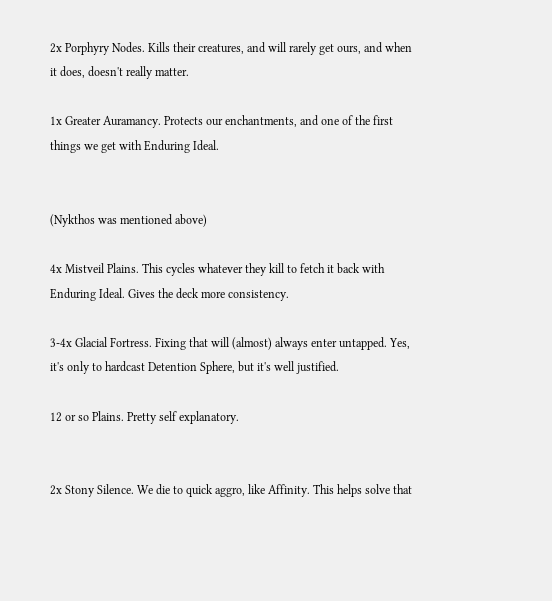2x Porphyry Nodes. Kills their creatures, and will rarely get ours, and when it does, doesn't really matter.

1x Greater Auramancy. Protects our enchantments, and one of the first things we get with Enduring Ideal.


(Nykthos was mentioned above)

4x Mistveil Plains. This cycles whatever they kill to fetch it back with Enduring Ideal. Gives the deck more consistency.

3-4x Glacial Fortress. Fixing that will (almost) always enter untapped. Yes, it's only to hardcast Detention Sphere, but it's well justified.

12 or so Plains. Pretty self explanatory.


2x Stony Silence. We die to quick aggro, like Affinity. This helps solve that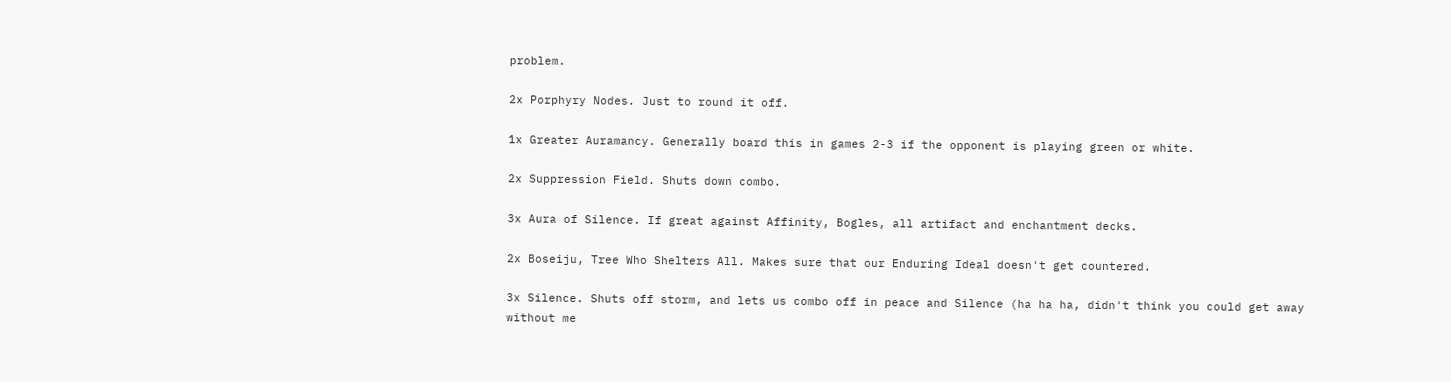problem.

2x Porphyry Nodes. Just to round it off.

1x Greater Auramancy. Generally board this in games 2-3 if the opponent is playing green or white.

2x Suppression Field. Shuts down combo.

3x Aura of Silence. If great against Affinity, Bogles, all artifact and enchantment decks.

2x Boseiju, Tree Who Shelters All. Makes sure that our Enduring Ideal doesn't get countered.

3x Silence. Shuts off storm, and lets us combo off in peace and Silence (ha ha ha, didn't think you could get away without me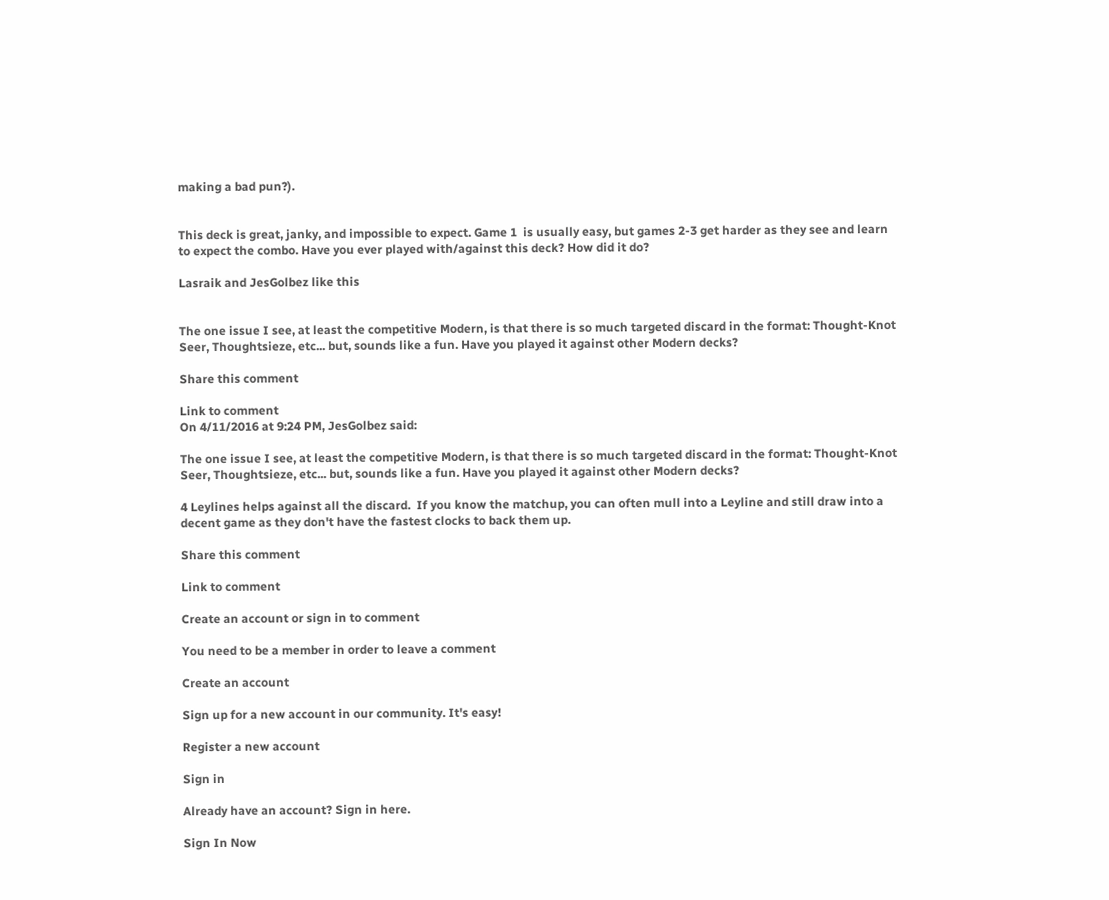making a bad pun?).


This deck is great, janky, and impossible to expect. Game 1  is usually easy, but games 2-3 get harder as they see and learn to expect the combo. Have you ever played with/against this deck? How did it do?

Lasraik and JesGolbez like this


The one issue I see, at least the competitive Modern, is that there is so much targeted discard in the format: Thought-Knot Seer, Thoughtsieze, etc... but, sounds like a fun. Have you played it against other Modern decks?

Share this comment

Link to comment
On 4/11/2016 at 9:24 PM, JesGolbez said:

The one issue I see, at least the competitive Modern, is that there is so much targeted discard in the format: Thought-Knot Seer, Thoughtsieze, etc... but, sounds like a fun. Have you played it against other Modern decks?

4 Leylines helps against all the discard.  If you know the matchup, you can often mull into a Leyline and still draw into a decent game as they don't have the fastest clocks to back them up.

Share this comment

Link to comment

Create an account or sign in to comment

You need to be a member in order to leave a comment

Create an account

Sign up for a new account in our community. It's easy!

Register a new account

Sign in

Already have an account? Sign in here.

Sign In Now